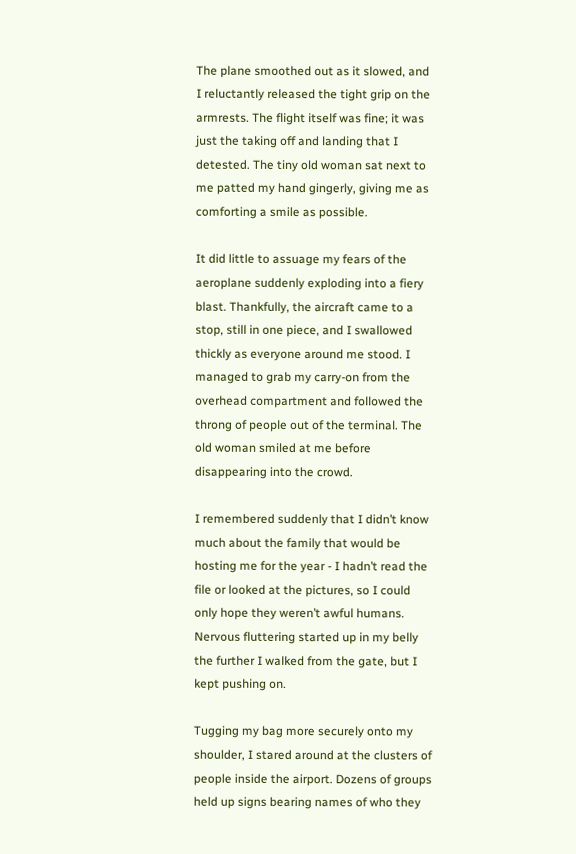The plane smoothed out as it slowed, and I reluctantly released the tight grip on the armrests. The flight itself was fine; it was just the taking off and landing that I detested. The tiny old woman sat next to me patted my hand gingerly, giving me as comforting a smile as possible.

It did little to assuage my fears of the aeroplane suddenly exploding into a fiery blast. Thankfully, the aircraft came to a stop, still in one piece, and I swallowed thickly as everyone around me stood. I managed to grab my carry-on from the overhead compartment and followed the throng of people out of the terminal. The old woman smiled at me before disappearing into the crowd.

I remembered suddenly that I didn’t know much about the family that would be hosting me for the year - I hadn’t read the file or looked at the pictures, so I could only hope they weren’t awful humans. Nervous fluttering started up in my belly the further I walked from the gate, but I kept pushing on.

Tugging my bag more securely onto my shoulder, I stared around at the clusters of people inside the airport. Dozens of groups held up signs bearing names of who they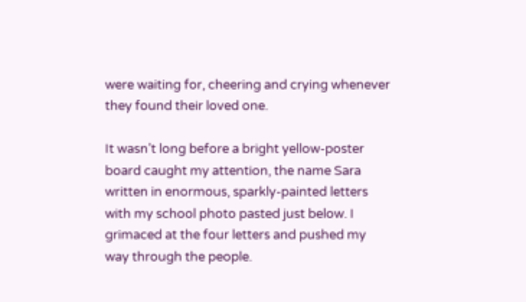were waiting for, cheering and crying whenever they found their loved one.

It wasn’t long before a bright yellow-poster board caught my attention, the name Sara written in enormous, sparkly-painted letters with my school photo pasted just below. I grimaced at the four letters and pushed my way through the people.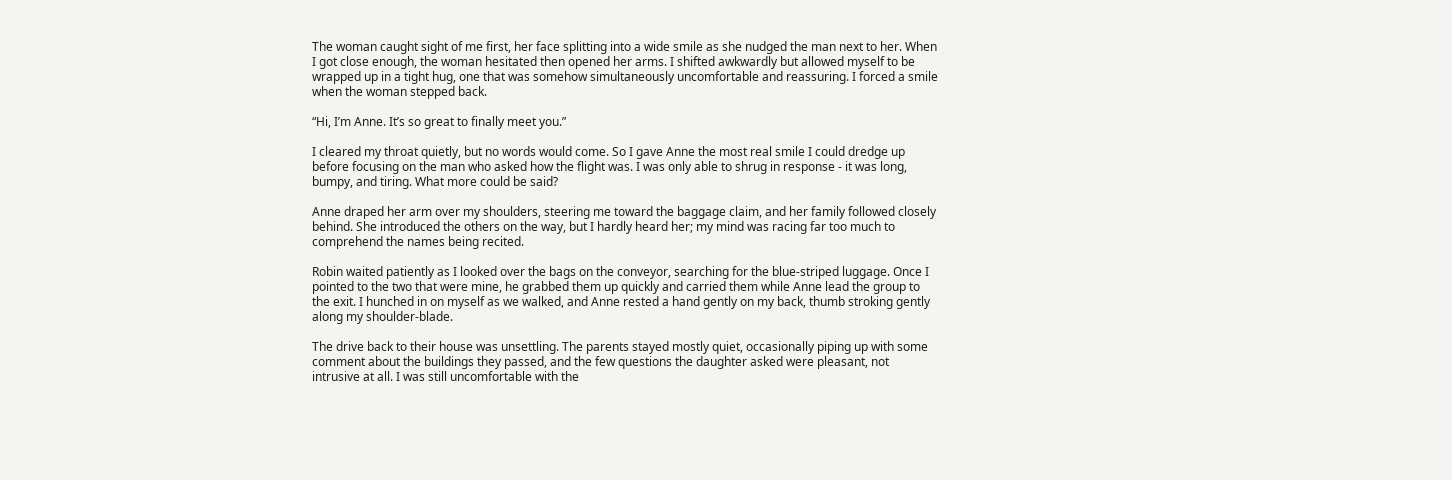The woman caught sight of me first, her face splitting into a wide smile as she nudged the man next to her. When I got close enough, the woman hesitated then opened her arms. I shifted awkwardly but allowed myself to be wrapped up in a tight hug, one that was somehow simultaneously uncomfortable and reassuring. I forced a smile when the woman stepped back.

“Hi, I’m Anne. It’s so great to finally meet you.”

I cleared my throat quietly, but no words would come. So I gave Anne the most real smile I could dredge up before focusing on the man who asked how the flight was. I was only able to shrug in response - it was long, bumpy, and tiring. What more could be said?

Anne draped her arm over my shoulders, steering me toward the baggage claim, and her family followed closely behind. She introduced the others on the way, but I hardly heard her; my mind was racing far too much to comprehend the names being recited.

Robin waited patiently as I looked over the bags on the conveyor, searching for the blue-striped luggage. Once I pointed to the two that were mine, he grabbed them up quickly and carried them while Anne lead the group to the exit. I hunched in on myself as we walked, and Anne rested a hand gently on my back, thumb stroking gently along my shoulder-blade.

The drive back to their house was unsettling. The parents stayed mostly quiet, occasionally piping up with some comment about the buildings they passed, and the few questions the daughter asked were pleasant, not intrusive at all. I was still uncomfortable with the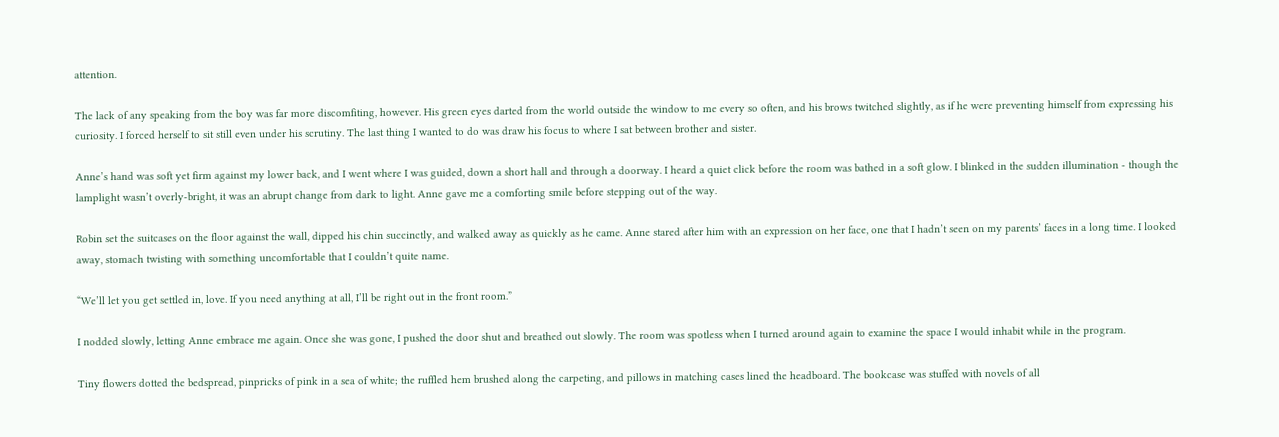attention.

The lack of any speaking from the boy was far more discomfiting, however. His green eyes darted from the world outside the window to me every so often, and his brows twitched slightly, as if he were preventing himself from expressing his curiosity. I forced herself to sit still even under his scrutiny. The last thing I wanted to do was draw his focus to where I sat between brother and sister.

Anne’s hand was soft yet firm against my lower back, and I went where I was guided, down a short hall and through a doorway. I heard a quiet click before the room was bathed in a soft glow. I blinked in the sudden illumination - though the lamplight wasn’t overly-bright, it was an abrupt change from dark to light. Anne gave me a comforting smile before stepping out of the way.

Robin set the suitcases on the floor against the wall, dipped his chin succinctly, and walked away as quickly as he came. Anne stared after him with an expression on her face, one that I hadn’t seen on my parents’ faces in a long time. I looked away, stomach twisting with something uncomfortable that I couldn’t quite name.

“We’ll let you get settled in, love. If you need anything at all, I’ll be right out in the front room.”

I nodded slowly, letting Anne embrace me again. Once she was gone, I pushed the door shut and breathed out slowly. The room was spotless when I turned around again to examine the space I would inhabit while in the program.

Tiny flowers dotted the bedspread, pinpricks of pink in a sea of white; the ruffled hem brushed along the carpeting, and pillows in matching cases lined the headboard. The bookcase was stuffed with novels of all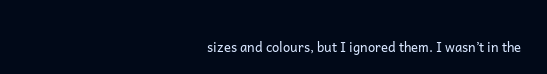sizes and colours, but I ignored them. I wasn’t in the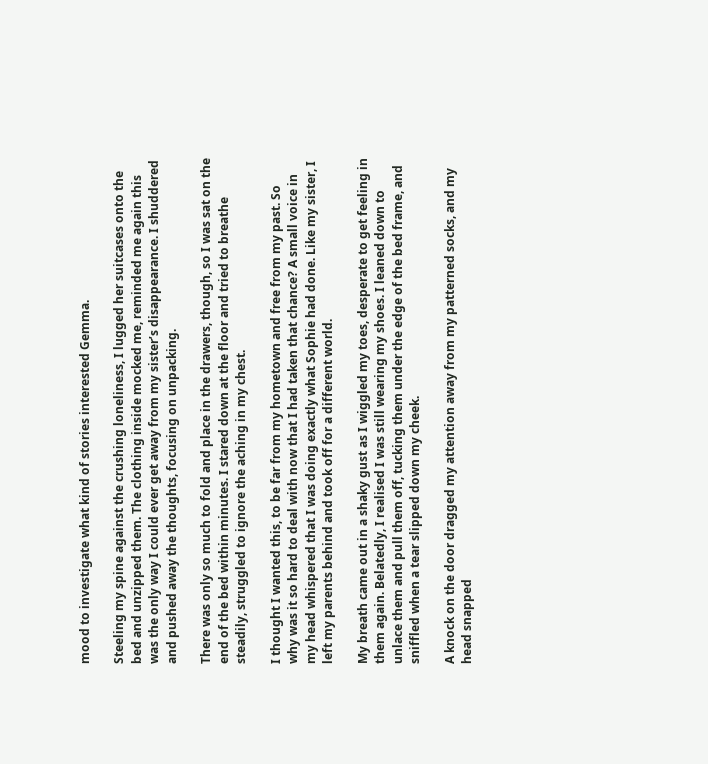mood to investigate what kind of stories interested Gemma.

Steeling my spine against the crushing loneliness, I lugged her suitcases onto the bed and unzipped them. The clothing inside mocked me, reminded me again this was the only way I could ever get away from my sister’s disappearance. I shuddered and pushed away the thoughts, focusing on unpacking.

There was only so much to fold and place in the drawers, though, so I was sat on the end of the bed within minutes. I stared down at the floor and tried to breathe steadily, struggled to ignore the aching in my chest.

I thought I wanted this, to be far from my hometown and free from my past. So why was it so hard to deal with now that I had taken that chance? A small voice in my head whispered that I was doing exactly what Sophie had done. Like my sister, I left my parents behind and took off for a different world.

My breath came out in a shaky gust as I wiggled my toes, desperate to get feeling in them again. Belatedly, I realised I was still wearing my shoes. I leaned down to unlace them and pull them off, tucking them under the edge of the bed frame, and sniffled when a tear slipped down my cheek.

A knock on the door dragged my attention away from my patterned socks, and my head snapped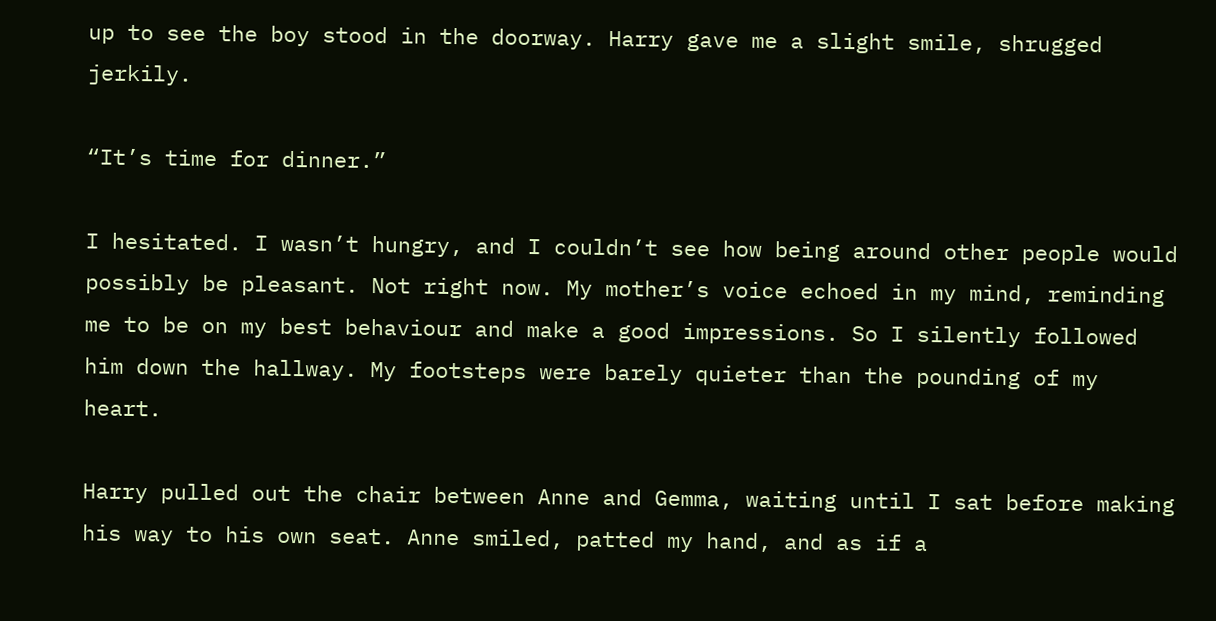up to see the boy stood in the doorway. Harry gave me a slight smile, shrugged jerkily.

“It’s time for dinner.”

I hesitated. I wasn’t hungry, and I couldn’t see how being around other people would possibly be pleasant. Not right now. My mother’s voice echoed in my mind, reminding me to be on my best behaviour and make a good impressions. So I silently followed him down the hallway. My footsteps were barely quieter than the pounding of my heart.

Harry pulled out the chair between Anne and Gemma, waiting until I sat before making his way to his own seat. Anne smiled, patted my hand, and as if a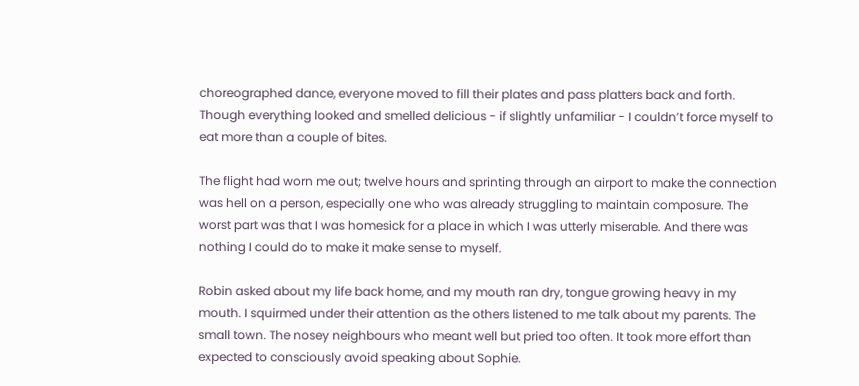choreographed dance, everyone moved to fill their plates and pass platters back and forth. Though everything looked and smelled delicious - if slightly unfamiliar - I couldn’t force myself to eat more than a couple of bites.

The flight had worn me out; twelve hours and sprinting through an airport to make the connection was hell on a person, especially one who was already struggling to maintain composure. The worst part was that I was homesick for a place in which I was utterly miserable. And there was nothing I could do to make it make sense to myself.

Robin asked about my life back home, and my mouth ran dry, tongue growing heavy in my mouth. I squirmed under their attention as the others listened to me talk about my parents. The small town. The nosey neighbours who meant well but pried too often. It took more effort than expected to consciously avoid speaking about Sophie.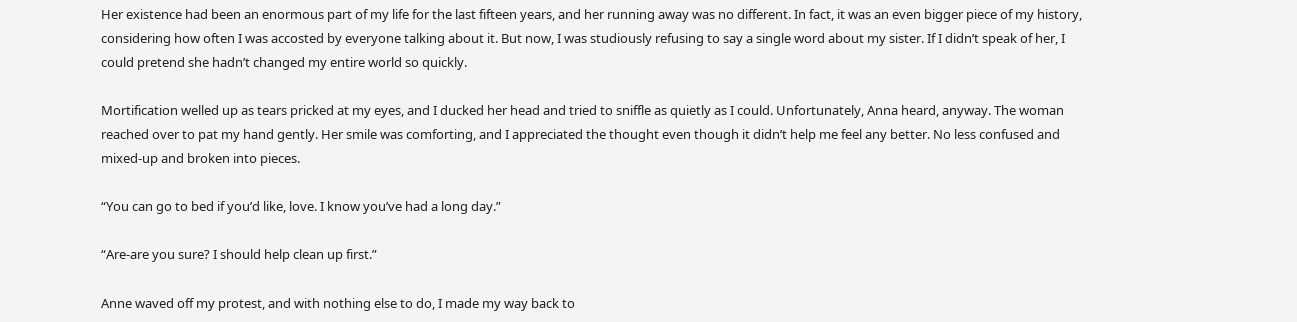Her existence had been an enormous part of my life for the last fifteen years, and her running away was no different. In fact, it was an even bigger piece of my history, considering how often I was accosted by everyone talking about it. But now, I was studiously refusing to say a single word about my sister. If I didn’t speak of her, I could pretend she hadn’t changed my entire world so quickly.

Mortification welled up as tears pricked at my eyes, and I ducked her head and tried to sniffle as quietly as I could. Unfortunately, Anna heard, anyway. The woman reached over to pat my hand gently. Her smile was comforting, and I appreciated the thought even though it didn’t help me feel any better. No less confused and mixed-up and broken into pieces.

“You can go to bed if you’d like, love. I know you’ve had a long day.”

“Are-are you sure? I should help clean up first.”

Anne waved off my protest, and with nothing else to do, I made my way back to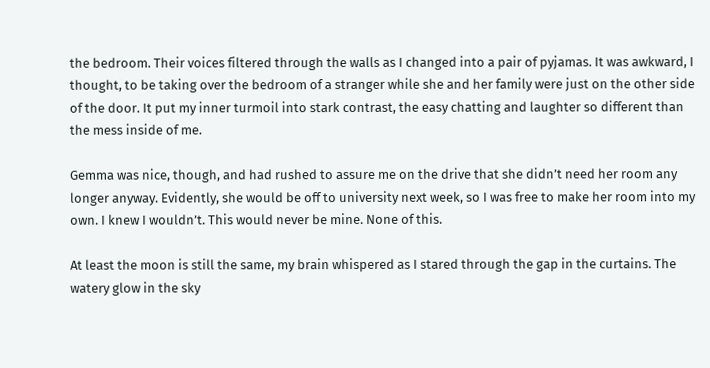the bedroom. Their voices filtered through the walls as I changed into a pair of pyjamas. It was awkward, I thought, to be taking over the bedroom of a stranger while she and her family were just on the other side of the door. It put my inner turmoil into stark contrast, the easy chatting and laughter so different than the mess inside of me.

Gemma was nice, though, and had rushed to assure me on the drive that she didn’t need her room any longer anyway. Evidently, she would be off to university next week, so I was free to make her room into my own. I knew I wouldn’t. This would never be mine. None of this.

At least the moon is still the same, my brain whispered as I stared through the gap in the curtains. The watery glow in the sky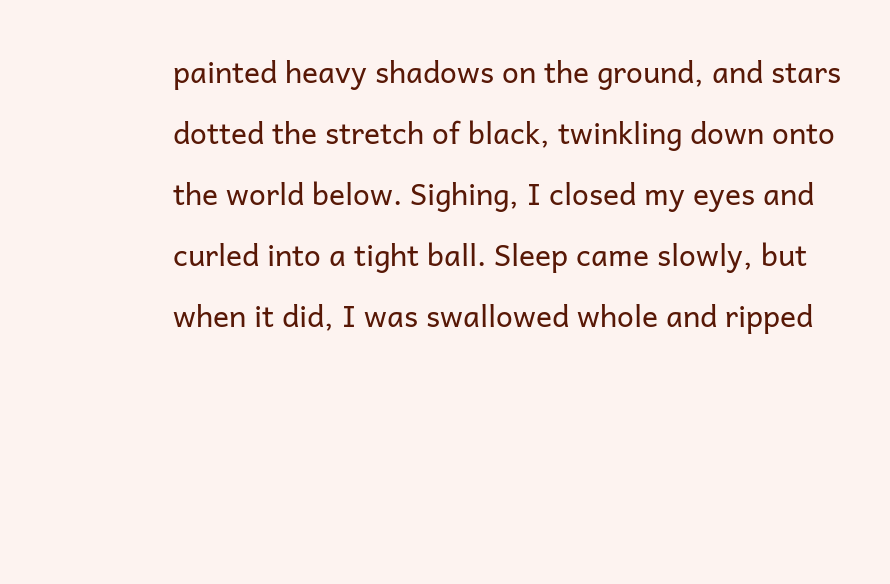painted heavy shadows on the ground, and stars dotted the stretch of black, twinkling down onto the world below. Sighing, I closed my eyes and curled into a tight ball. Sleep came slowly, but when it did, I was swallowed whole and ripped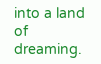into a land of dreaming.